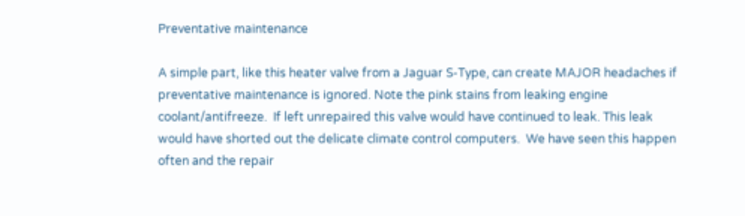Preventative maintenance

A simple part, like this heater valve from a Jaguar S-Type, can create MAJOR headaches if preventative maintenance is ignored. Note the pink stains from leaking engine coolant/antifreeze.  If left unrepaired this valve would have continued to leak. This leak would have shorted out the delicate climate control computers.  We have seen this happen often and the repair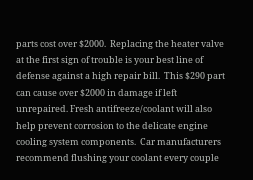parts cost over $2000.  Replacing the heater valve at the first sign of trouble is your best line of defense against a high repair bill.  This $290 part can cause over $2000 in damage if left unrepaired. Fresh antifreeze/coolant will also help prevent corrosion to the delicate engine cooling system components.  Car manufacturers recommend flushing your coolant every couple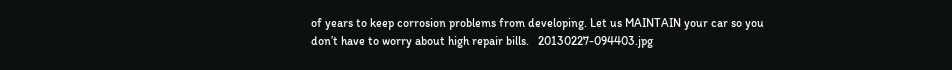of years to keep corrosion problems from developing. Let us MAINTAIN your car so you don’t have to worry about high repair bills.   20130227-094403.jpg